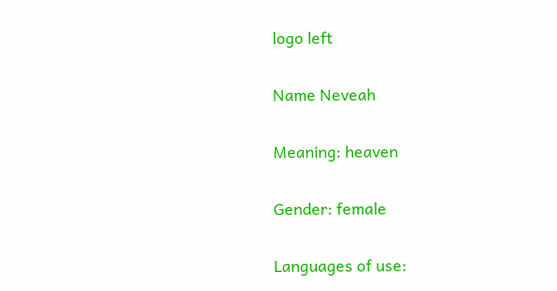logo left

Name Neveah

Meaning: heaven

Gender: female

Languages of use: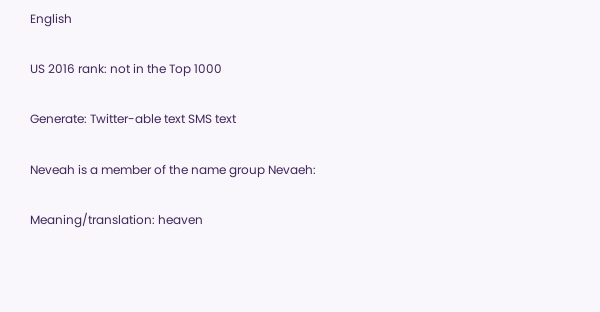English

US 2016 rank: not in the Top 1000

Generate: Twitter-able text SMS text

Neveah is a member of the name group Nevaeh:

Meaning/translation: heaven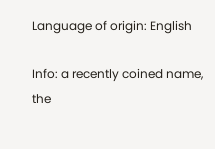Language of origin: English

Info: a recently coined name, the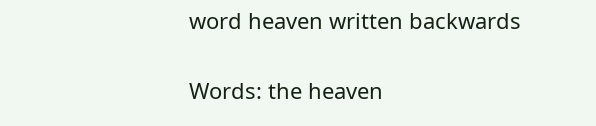word heaven written backwards

Words: the heaven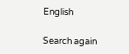English

Search again